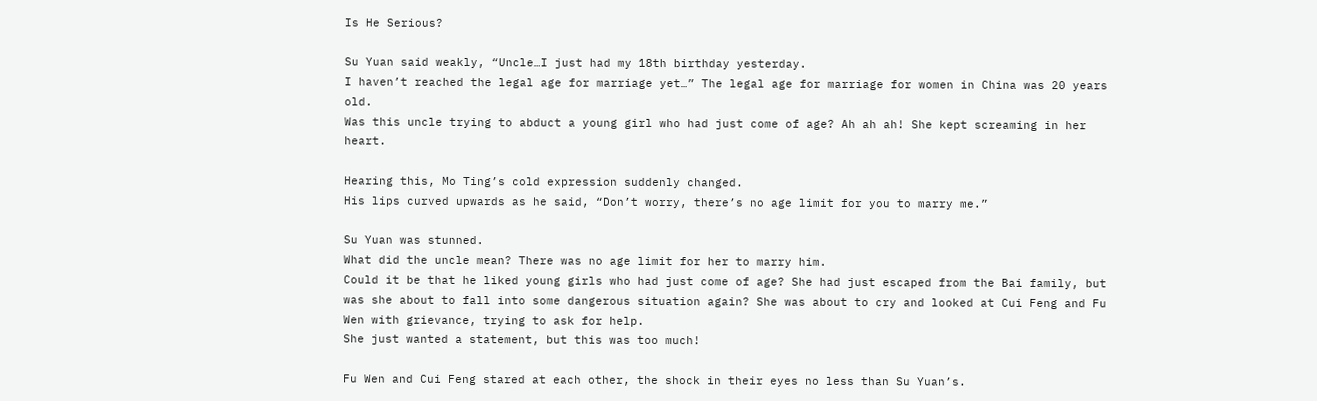Is He Serious?

Su Yuan said weakly, “Uncle…I just had my 18th birthday yesterday.
I haven’t reached the legal age for marriage yet…” The legal age for marriage for women in China was 20 years old.
Was this uncle trying to abduct a young girl who had just come of age? Ah ah ah! She kept screaming in her heart.

Hearing this, Mo Ting’s cold expression suddenly changed.
His lips curved upwards as he said, “Don’t worry, there’s no age limit for you to marry me.”

Su Yuan was stunned.
What did the uncle mean? There was no age limit for her to marry him.
Could it be that he liked young girls who had just come of age? She had just escaped from the Bai family, but was she about to fall into some dangerous situation again? She was about to cry and looked at Cui Feng and Fu Wen with grievance, trying to ask for help.
She just wanted a statement, but this was too much!

Fu Wen and Cui Feng stared at each other, the shock in their eyes no less than Su Yuan’s.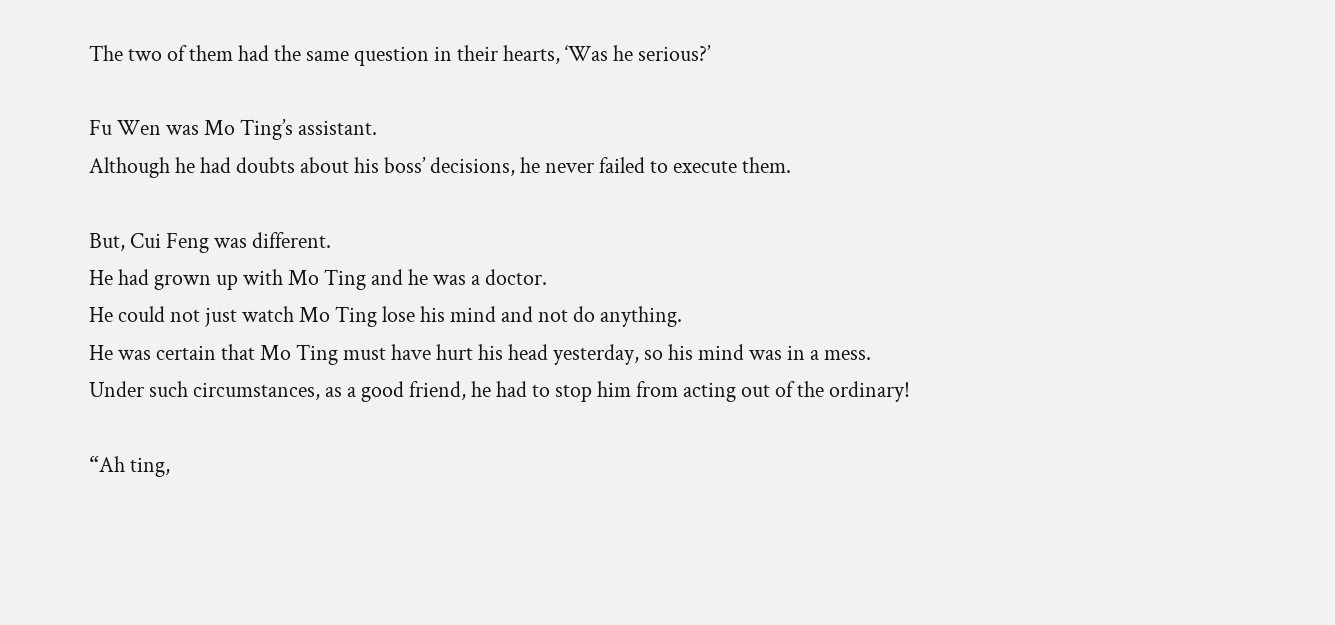The two of them had the same question in their hearts, ‘Was he serious?’

Fu Wen was Mo Ting’s assistant.
Although he had doubts about his boss’ decisions, he never failed to execute them.

But, Cui Feng was different.
He had grown up with Mo Ting and he was a doctor.
He could not just watch Mo Ting lose his mind and not do anything.
He was certain that Mo Ting must have hurt his head yesterday, so his mind was in a mess.
Under such circumstances, as a good friend, he had to stop him from acting out of the ordinary!

“Ah ting,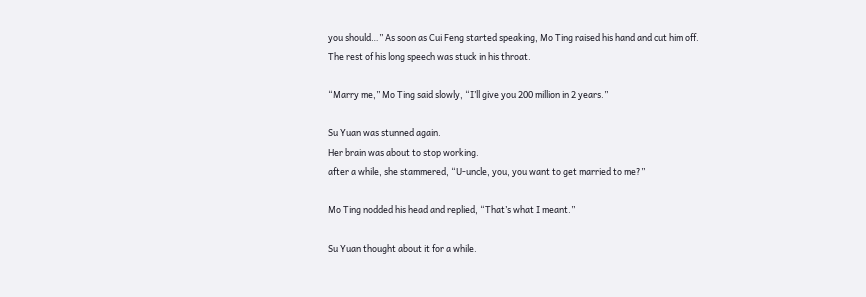you should…” As soon as Cui Feng started speaking, Mo Ting raised his hand and cut him off.
The rest of his long speech was stuck in his throat.

“Marry me,” Mo Ting said slowly, “I’ll give you 200 million in 2 years.”

Su Yuan was stunned again.
Her brain was about to stop working.
after a while, she stammered, “U-uncle, you, you want to get married to me?”

Mo Ting nodded his head and replied, “That’s what I meant.”

Su Yuan thought about it for a while.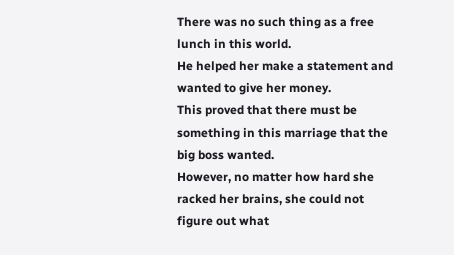There was no such thing as a free lunch in this world.
He helped her make a statement and wanted to give her money.
This proved that there must be something in this marriage that the big boss wanted.
However, no matter how hard she racked her brains, she could not figure out what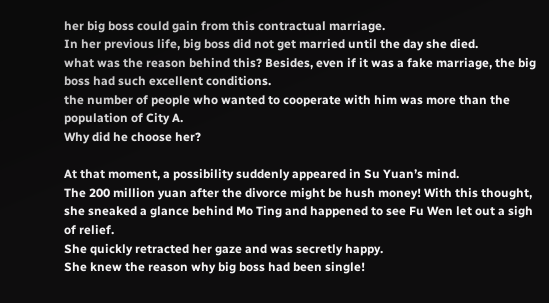her big boss could gain from this contractual marriage.
In her previous life, big boss did not get married until the day she died.
what was the reason behind this? Besides, even if it was a fake marriage, the big boss had such excellent conditions.
the number of people who wanted to cooperate with him was more than the population of City A.
Why did he choose her?

At that moment, a possibility suddenly appeared in Su Yuan’s mind.
The 200 million yuan after the divorce might be hush money! With this thought, she sneaked a glance behind Mo Ting and happened to see Fu Wen let out a sigh of relief.
She quickly retracted her gaze and was secretly happy.
She knew the reason why big boss had been single!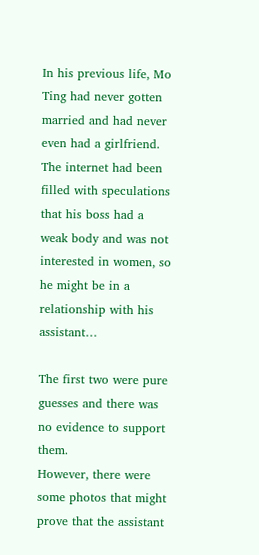In his previous life, Mo Ting had never gotten married and had never even had a girlfriend.
The internet had been filled with speculations that his boss had a weak body and was not interested in women, so he might be in a relationship with his assistant…

The first two were pure guesses and there was no evidence to support them.
However, there were some photos that might prove that the assistant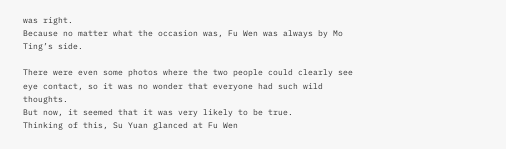was right.
Because no matter what the occasion was, Fu Wen was always by Mo Ting’s side.

There were even some photos where the two people could clearly see eye contact, so it was no wonder that everyone had such wild thoughts.
But now, it seemed that it was very likely to be true.
Thinking of this, Su Yuan glanced at Fu Wen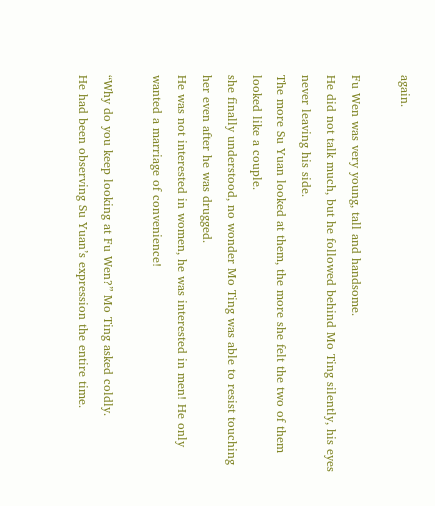again.

Fu Wen was very young, tall and handsome.
He did not talk much, but he followed behind Mo Ting silently, his eyes never leaving his side.
The more Su Yuan looked at them, the more she felt the two of them looked like a couple.
she finally understood, no wonder Mo Ting was able to resist touching her even after he was drugged.
He was not interested in women, he was interested in men! He only wanted a marriage of convenience!

“Why do you keep looking at Fu Wen?” Mo Ting asked coldly.
He had been observing Su Yuan’s expression the entire time.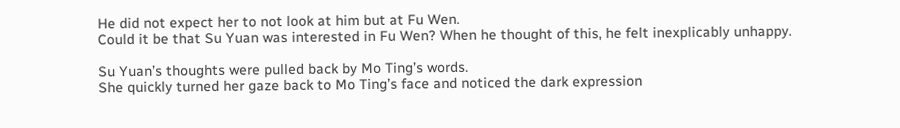He did not expect her to not look at him but at Fu Wen.
Could it be that Su Yuan was interested in Fu Wen? When he thought of this, he felt inexplicably unhappy.

Su Yuan’s thoughts were pulled back by Mo Ting’s words.
She quickly turned her gaze back to Mo Ting’s face and noticed the dark expression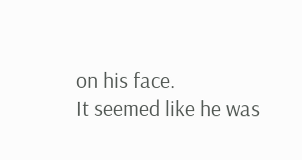on his face.
It seemed like he was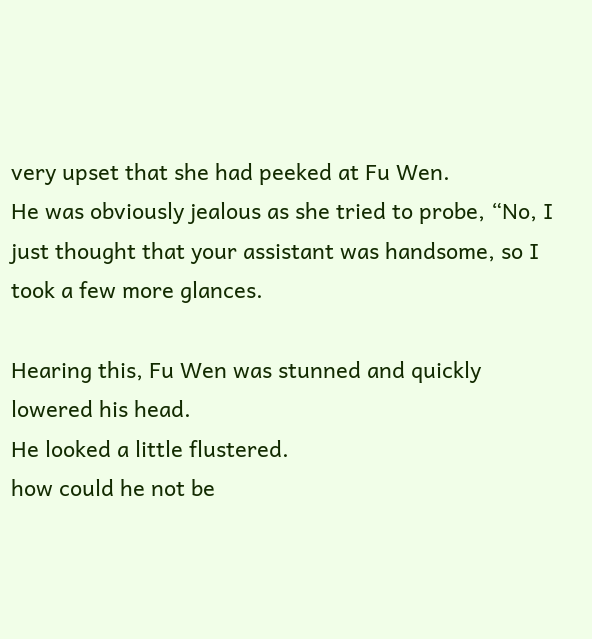very upset that she had peeked at Fu Wen.
He was obviously jealous as she tried to probe, “No, I just thought that your assistant was handsome, so I took a few more glances.

Hearing this, Fu Wen was stunned and quickly lowered his head.
He looked a little flustered.
how could he not be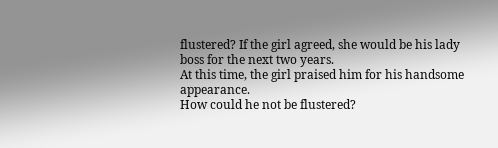flustered? If the girl agreed, she would be his lady boss for the next two years.
At this time, the girl praised him for his handsome appearance.
How could he not be flustered?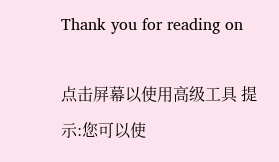Thank you for reading on

点击屏幕以使用高级工具 提示:您可以使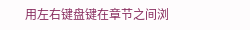用左右键盘键在章节之间浏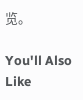览。

You'll Also Like